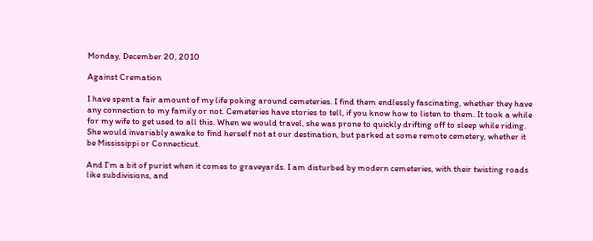Monday, December 20, 2010

Against Cremation

I have spent a fair amount of my life poking around cemeteries. I find them endlessly fascinating, whether they have any connection to my family or not. Cemeteries have stories to tell, if you know how to listen to them. It took a while for my wife to get used to all this. When we would travel, she was prone to quickly drifting off to sleep while riding. She would invariably awake to find herself not at our destination, but parked at some remote cemetery, whether it be Mississippi or Connecticut.

And I'm a bit of purist when it comes to graveyards. I am disturbed by modern cemeteries, with their twisting roads like subdivisions, and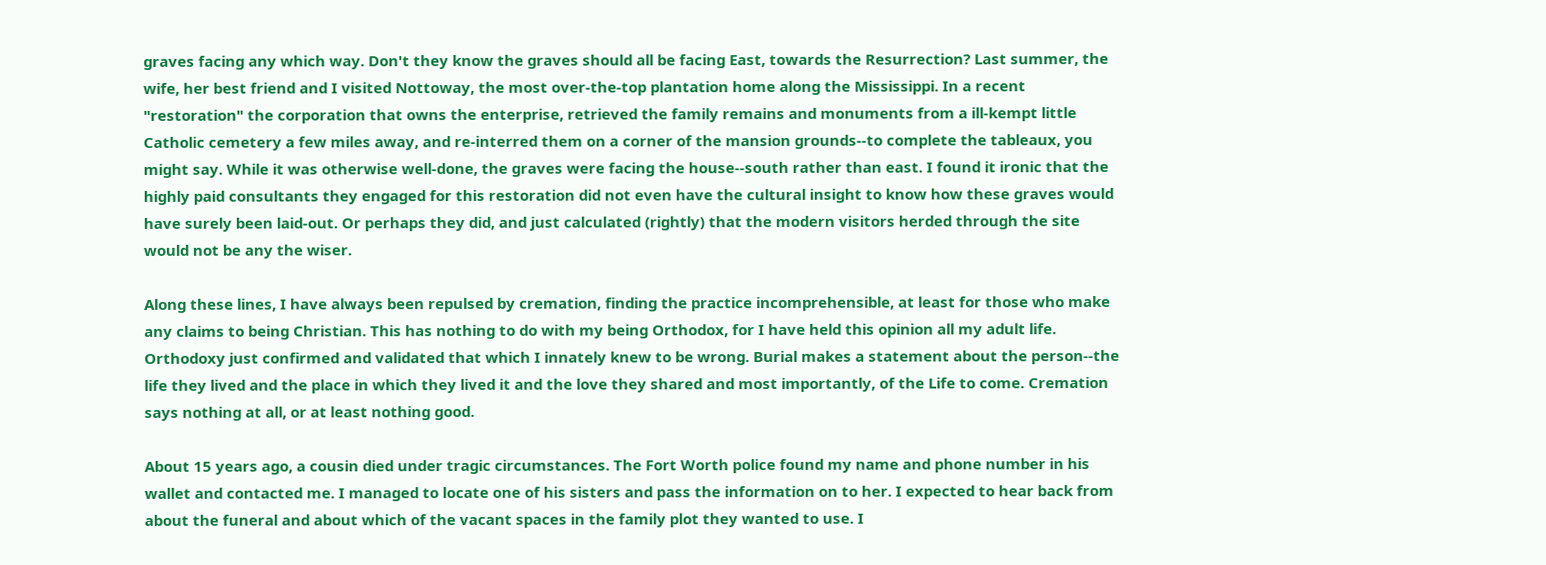graves facing any which way. Don't they know the graves should all be facing East, towards the Resurrection? Last summer, the wife, her best friend and I visited Nottoway, the most over-the-top plantation home along the Mississippi. In a recent "restoration" the corporation that owns the enterprise, retrieved the family remains and monuments from a ill-kempt little Catholic cemetery a few miles away, and re-interred them on a corner of the mansion grounds--to complete the tableaux, you might say. While it was otherwise well-done, the graves were facing the house--south rather than east. I found it ironic that the highly paid consultants they engaged for this restoration did not even have the cultural insight to know how these graves would have surely been laid-out. Or perhaps they did, and just calculated (rightly) that the modern visitors herded through the site would not be any the wiser.

Along these lines, I have always been repulsed by cremation, finding the practice incomprehensible, at least for those who make any claims to being Christian. This has nothing to do with my being Orthodox, for I have held this opinion all my adult life. Orthodoxy just confirmed and validated that which I innately knew to be wrong. Burial makes a statement about the person--the life they lived and the place in which they lived it and the love they shared and most importantly, of the Life to come. Cremation says nothing at all, or at least nothing good.

About 15 years ago, a cousin died under tragic circumstances. The Fort Worth police found my name and phone number in his wallet and contacted me. I managed to locate one of his sisters and pass the information on to her. I expected to hear back from about the funeral and about which of the vacant spaces in the family plot they wanted to use. I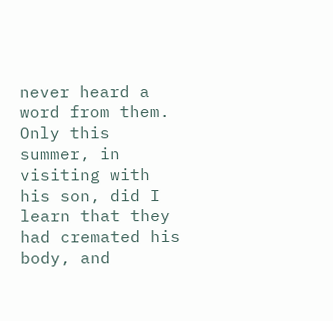never heard a word from them. Only this summer, in visiting with his son, did I learn that they had cremated his body, and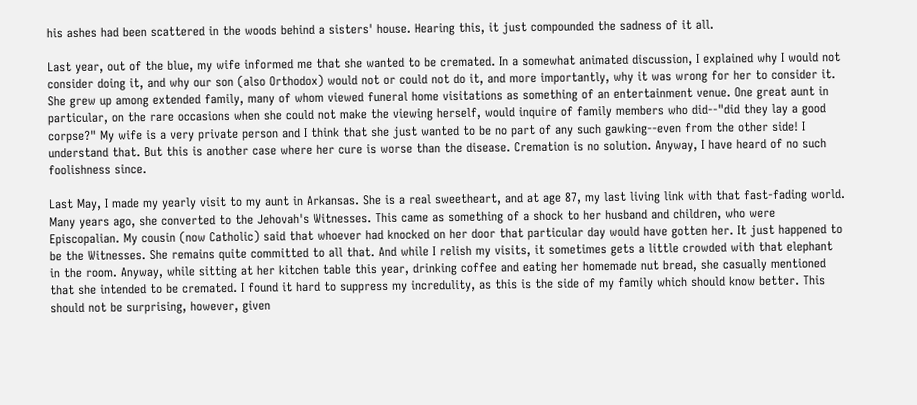his ashes had been scattered in the woods behind a sisters' house. Hearing this, it just compounded the sadness of it all.

Last year, out of the blue, my wife informed me that she wanted to be cremated. In a somewhat animated discussion, I explained why I would not consider doing it, and why our son (also Orthodox) would not or could not do it, and more importantly, why it was wrong for her to consider it. She grew up among extended family, many of whom viewed funeral home visitations as something of an entertainment venue. One great aunt in particular, on the rare occasions when she could not make the viewing herself, would inquire of family members who did--"did they lay a good corpse?" My wife is a very private person and I think that she just wanted to be no part of any such gawking--even from the other side! I understand that. But this is another case where her cure is worse than the disease. Cremation is no solution. Anyway, I have heard of no such foolishness since.

Last May, I made my yearly visit to my aunt in Arkansas. She is a real sweetheart, and at age 87, my last living link with that fast-fading world. Many years ago, she converted to the Jehovah's Witnesses. This came as something of a shock to her husband and children, who were Episcopalian. My cousin (now Catholic) said that whoever had knocked on her door that particular day would have gotten her. It just happened to be the Witnesses. She remains quite committed to all that. And while I relish my visits, it sometimes gets a little crowded with that elephant in the room. Anyway, while sitting at her kitchen table this year, drinking coffee and eating her homemade nut bread, she casually mentioned that she intended to be cremated. I found it hard to suppress my incredulity, as this is the side of my family which should know better. This should not be surprising, however, given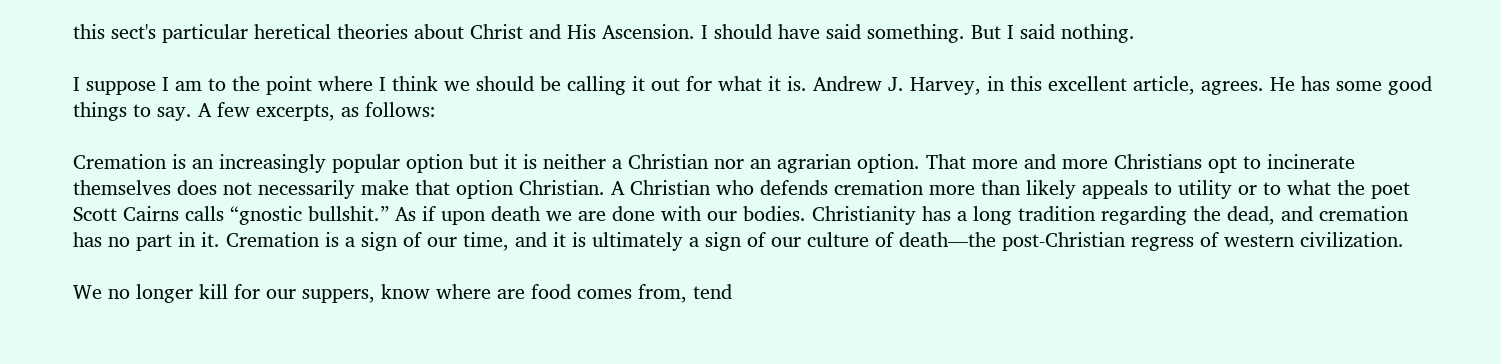this sect's particular heretical theories about Christ and His Ascension. I should have said something. But I said nothing.

I suppose I am to the point where I think we should be calling it out for what it is. Andrew J. Harvey, in this excellent article, agrees. He has some good things to say. A few excerpts, as follows:

Cremation is an increasingly popular option but it is neither a Christian nor an agrarian option. That more and more Christians opt to incinerate themselves does not necessarily make that option Christian. A Christian who defends cremation more than likely appeals to utility or to what the poet Scott Cairns calls “gnostic bullshit.” As if upon death we are done with our bodies. Christianity has a long tradition regarding the dead, and cremation has no part in it. Cremation is a sign of our time, and it is ultimately a sign of our culture of death—the post-Christian regress of western civilization.

We no longer kill for our suppers, know where are food comes from, tend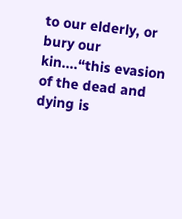to our elderly, or bury our kin....“this evasion of the dead and dying is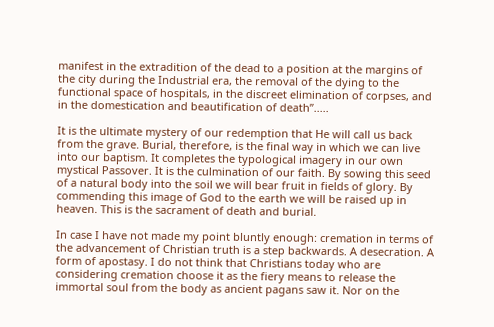manifest in the extradition of the dead to a position at the margins of the city during the Industrial era, the removal of the dying to the functional space of hospitals, in the discreet elimination of corpses, and in the domestication and beautification of death”.....

It is the ultimate mystery of our redemption that He will call us back from the grave. Burial, therefore, is the final way in which we can live into our baptism. It completes the typological imagery in our own mystical Passover. It is the culmination of our faith. By sowing this seed of a natural body into the soil we will bear fruit in fields of glory. By commending this image of God to the earth we will be raised up in heaven. This is the sacrament of death and burial.

In case I have not made my point bluntly enough: cremation in terms of the advancement of Christian truth is a step backwards. A desecration. A form of apostasy. I do not think that Christians today who are considering cremation choose it as the fiery means to release the immortal soul from the body as ancient pagans saw it. Nor on the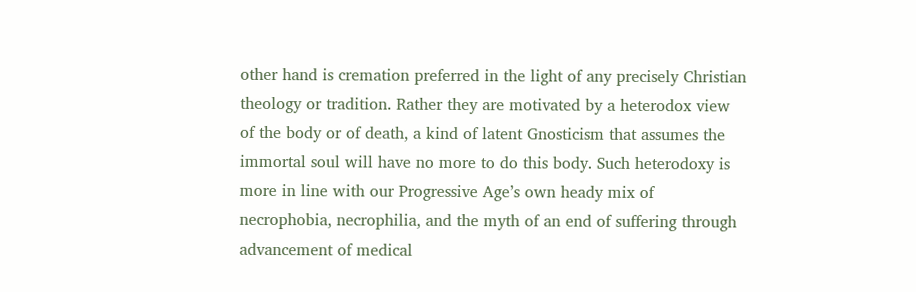other hand is cremation preferred in the light of any precisely Christian theology or tradition. Rather they are motivated by a heterodox view of the body or of death, a kind of latent Gnosticism that assumes the immortal soul will have no more to do this body. Such heterodoxy is more in line with our Progressive Age’s own heady mix of necrophobia, necrophilia, and the myth of an end of suffering through advancement of medical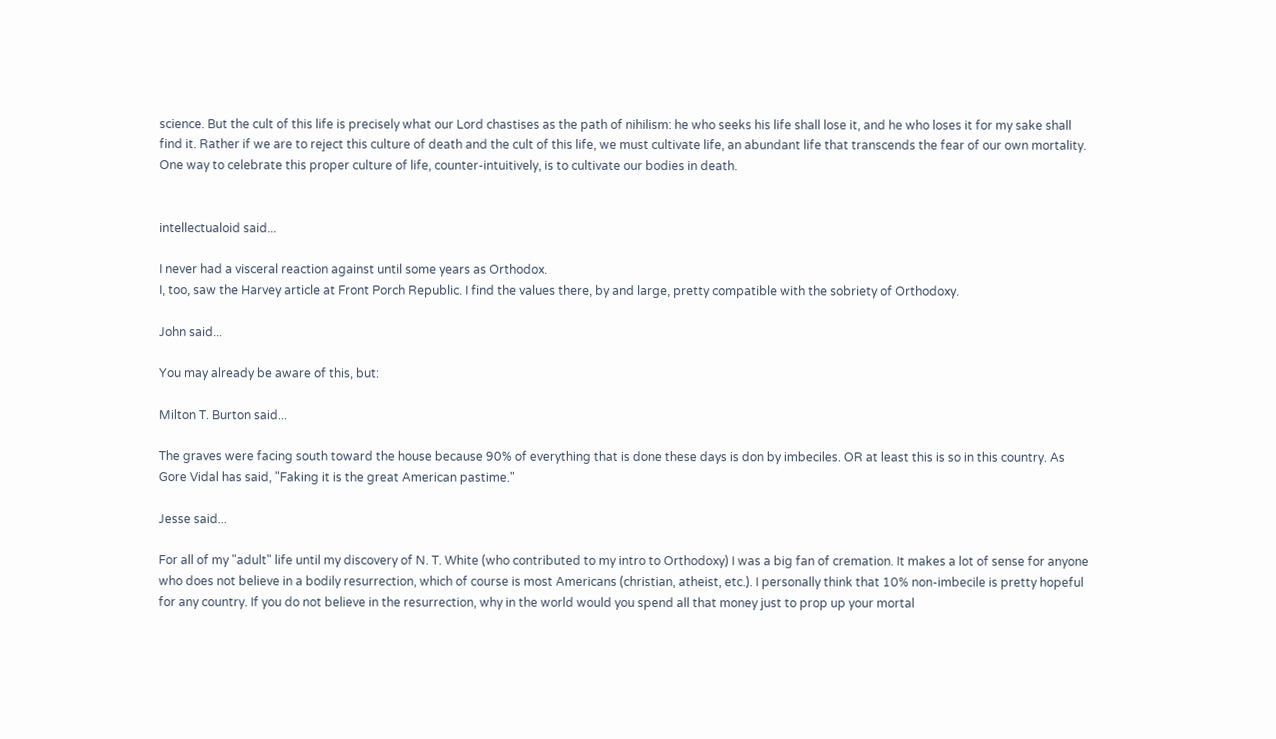science. But the cult of this life is precisely what our Lord chastises as the path of nihilism: he who seeks his life shall lose it, and he who loses it for my sake shall find it. Rather if we are to reject this culture of death and the cult of this life, we must cultivate life, an abundant life that transcends the fear of our own mortality. One way to celebrate this proper culture of life, counter-intuitively, is to cultivate our bodies in death.


intellectualoid said...

I never had a visceral reaction against until some years as Orthodox.
I, too, saw the Harvey article at Front Porch Republic. I find the values there, by and large, pretty compatible with the sobriety of Orthodoxy.

John said...

You may already be aware of this, but:

Milton T. Burton said...

The graves were facing south toward the house because 90% of everything that is done these days is don by imbeciles. OR at least this is so in this country. As Gore Vidal has said, "Faking it is the great American pastime."

Jesse said...

For all of my "adult" life until my discovery of N. T. White (who contributed to my intro to Orthodoxy) I was a big fan of cremation. It makes a lot of sense for anyone who does not believe in a bodily resurrection, which of course is most Americans (christian, atheist, etc.). I personally think that 10% non-imbecile is pretty hopeful for any country. If you do not believe in the resurrection, why in the world would you spend all that money just to prop up your mortal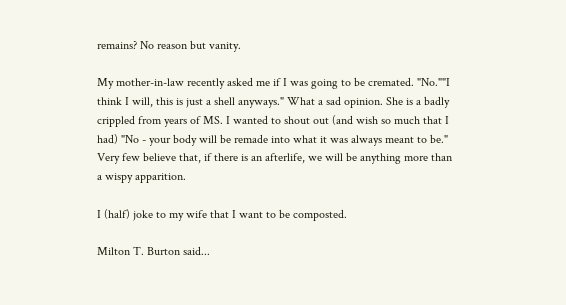remains? No reason but vanity.

My mother-in-law recently asked me if I was going to be cremated. "No.""I think I will, this is just a shell anyways." What a sad opinion. She is a badly crippled from years of MS. I wanted to shout out (and wish so much that I had) "No - your body will be remade into what it was always meant to be." Very few believe that, if there is an afterlife, we will be anything more than a wispy apparition.

I (half) joke to my wife that I want to be composted.

Milton T. Burton said...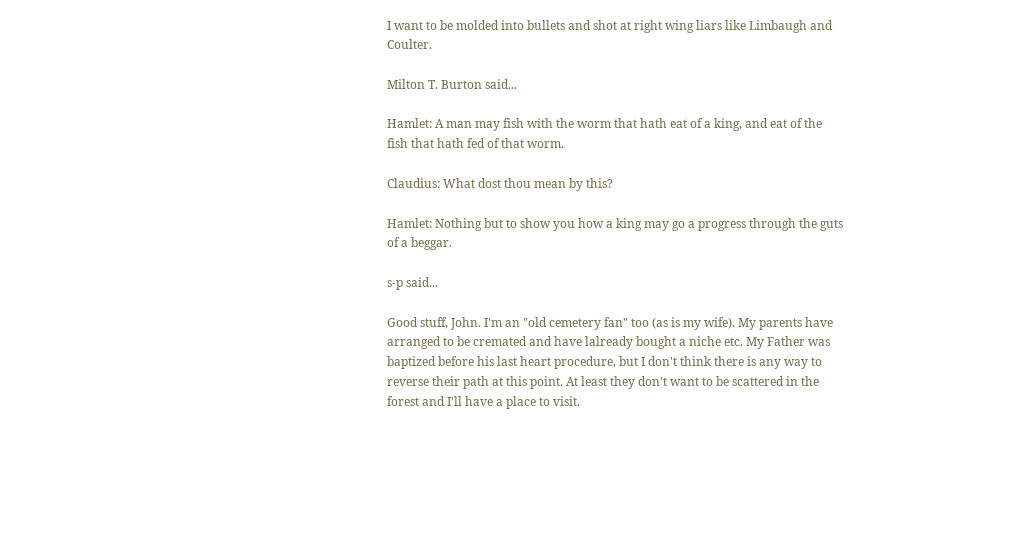I want to be molded into bullets and shot at right wing liars like Limbaugh and Coulter.

Milton T. Burton said...

Hamlet: A man may fish with the worm that hath eat of a king, and eat of the fish that hath fed of that worm.

Claudius: What dost thou mean by this?

Hamlet: Nothing but to show you how a king may go a progress through the guts of a beggar.

s-p said...

Good stuff, John. I'm an "old cemetery fan" too (as is my wife). My parents have arranged to be cremated and have lalready bought a niche etc. My Father was baptized before his last heart procedure, but I don't think there is any way to reverse their path at this point. At least they don't want to be scattered in the forest and I'll have a place to visit.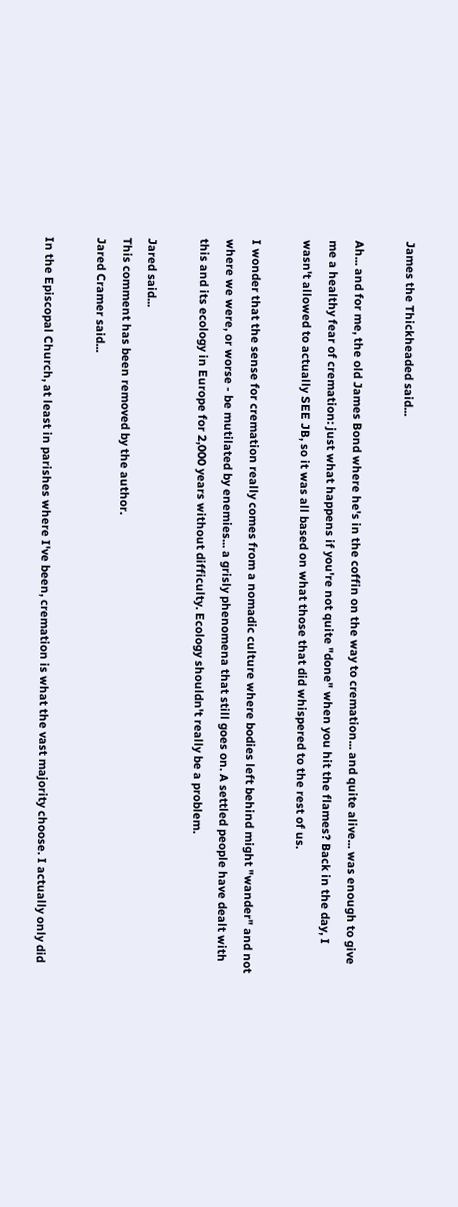James the Thickheaded said...

Ah... and for me, the old James Bond where he's in the coffin on the way to cremation... and quite alive... was enough to give me a healthy fear of cremation: just what happens if you're not quite "done" when you hit the flames? Back in the day, I wasn't allowed to actually SEE JB, so it was all based on what those that did whispered to the rest of us.

I wonder that the sense for cremation really comes from a nomadic culture where bodies left behind might "wander" and not where we were, or worse - be mutilated by enemies... a grisly phenomena that still goes on. A settled people have dealt with this and its ecology in Europe for 2,000 years without difficulty. Ecology shouldn't really be a problem.

Jared said...
This comment has been removed by the author.
Jared Cramer said...

In the Episcopal Church, at least in parishes where I've been, cremation is what the vast majority choose. I actually only did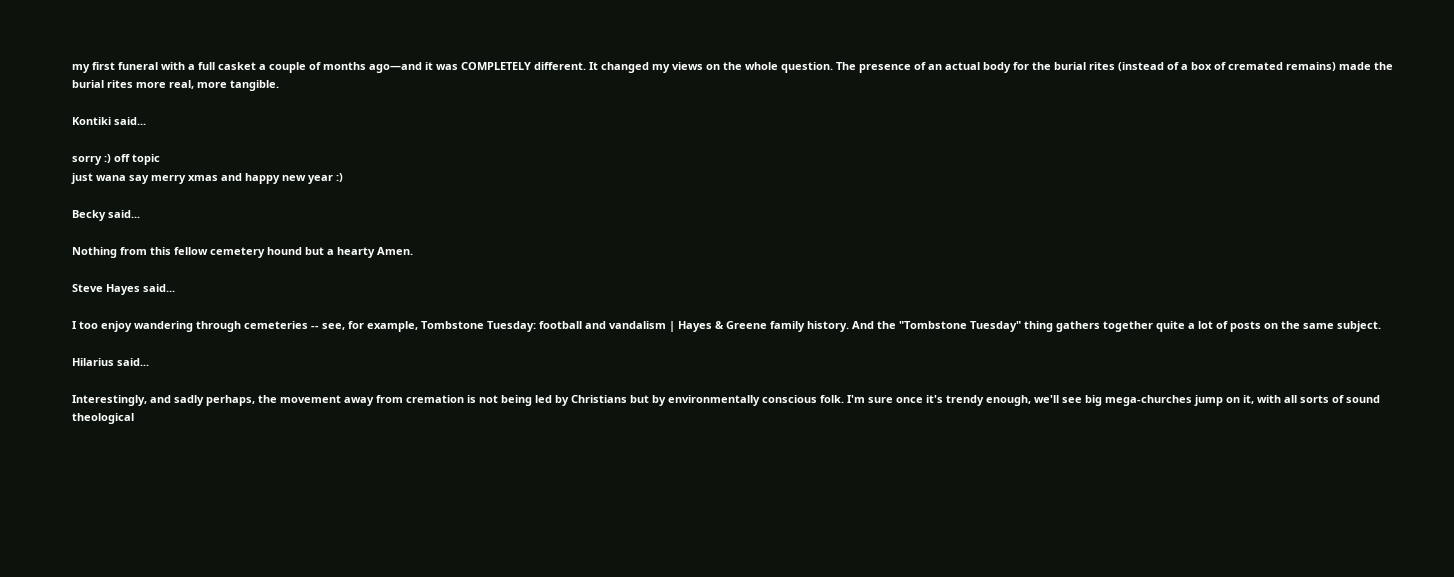my first funeral with a full casket a couple of months ago—and it was COMPLETELY different. It changed my views on the whole question. The presence of an actual body for the burial rites (instead of a box of cremated remains) made the burial rites more real, more tangible.

Kontiki said...

sorry :) off topic
just wana say merry xmas and happy new year :)

Becky said...

Nothing from this fellow cemetery hound but a hearty Amen.

Steve Hayes said...

I too enjoy wandering through cemeteries -- see, for example, Tombstone Tuesday: football and vandalism | Hayes & Greene family history. And the "Tombstone Tuesday" thing gathers together quite a lot of posts on the same subject.

Hilarius said...

Interestingly, and sadly perhaps, the movement away from cremation is not being led by Christians but by environmentally conscious folk. I'm sure once it's trendy enough, we'll see big mega-churches jump on it, with all sorts of sound theological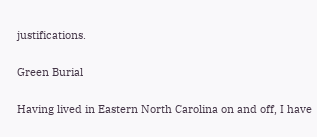justifications.

Green Burial

Having lived in Eastern North Carolina on and off, I have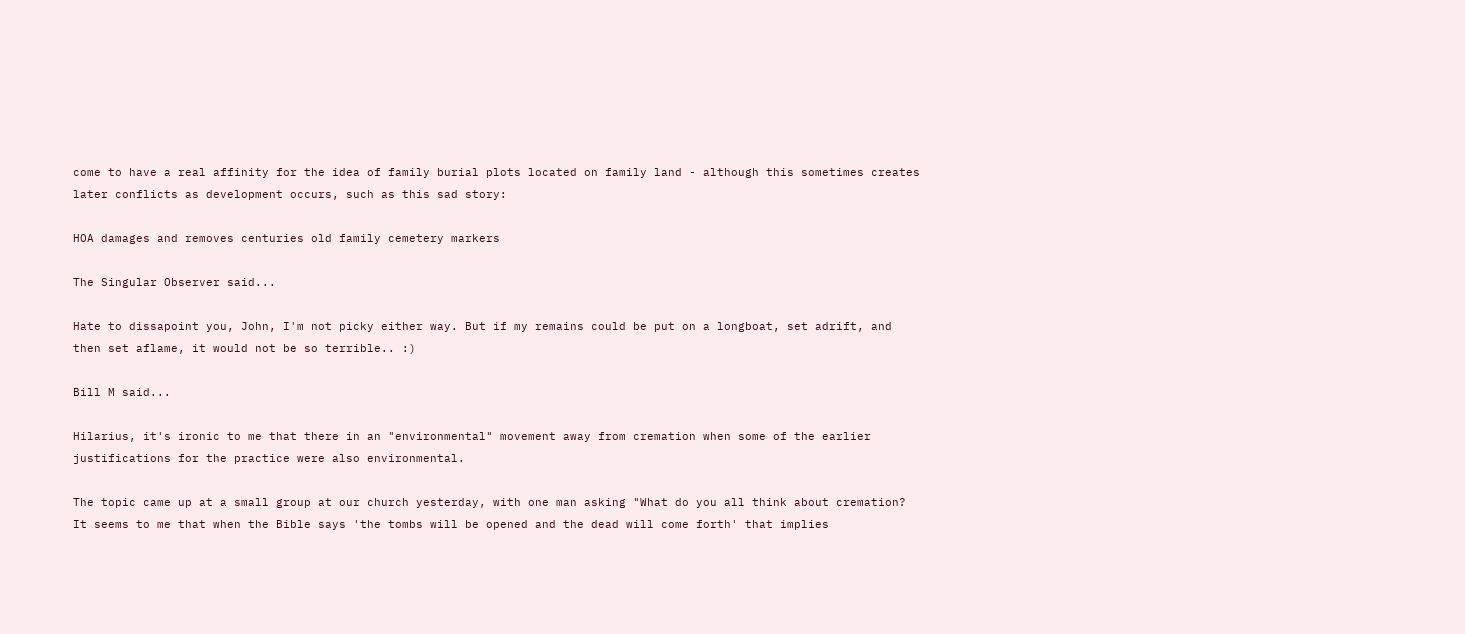come to have a real affinity for the idea of family burial plots located on family land - although this sometimes creates later conflicts as development occurs, such as this sad story:

HOA damages and removes centuries old family cemetery markers

The Singular Observer said...

Hate to dissapoint you, John, I'm not picky either way. But if my remains could be put on a longboat, set adrift, and then set aflame, it would not be so terrible.. :)

Bill M said...

Hilarius, it's ironic to me that there in an "environmental" movement away from cremation when some of the earlier justifications for the practice were also environmental.

The topic came up at a small group at our church yesterday, with one man asking "What do you all think about cremation? It seems to me that when the Bible says 'the tombs will be opened and the dead will come forth' that implies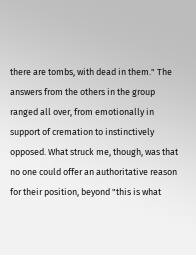there are tombs, with dead in them." The answers from the others in the group ranged all over, from emotionally in support of cremation to instinctively opposed. What struck me, though, was that no one could offer an authoritative reason for their position, beyond "this is what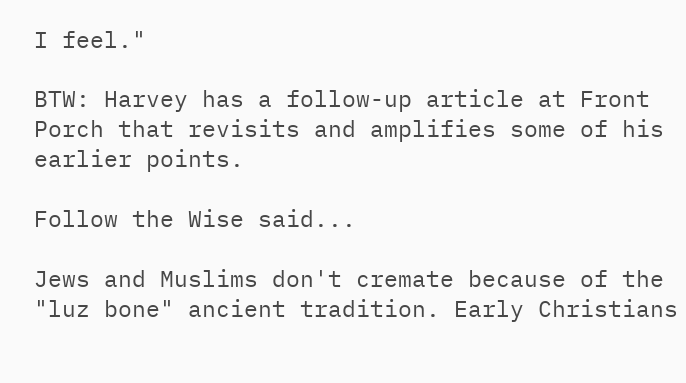I feel."

BTW: Harvey has a follow-up article at Front Porch that revisits and amplifies some of his earlier points.

Follow the Wise said...

Jews and Muslims don't cremate because of the "luz bone" ancient tradition. Early Christians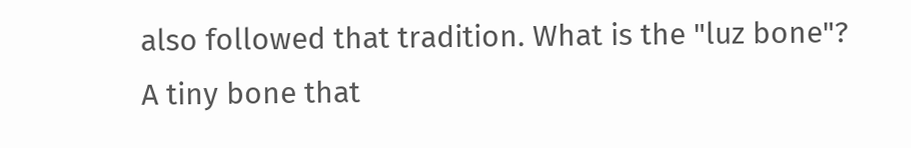also followed that tradition. What is the "luz bone"? A tiny bone that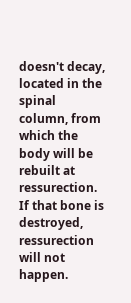doesn't decay, located in the spinal column, from which the body will be rebuilt at ressurection. If that bone is destroyed, ressurection will not happen.